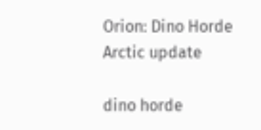Orion: Dino Horde Arctic update

dino horde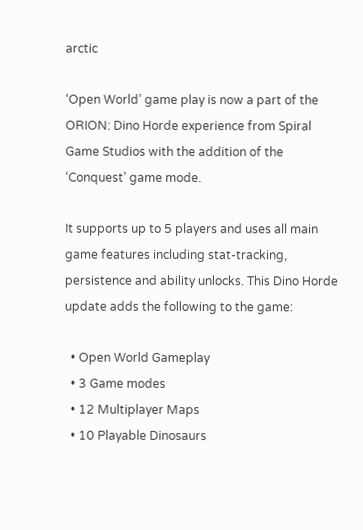arctic

‘Open World’ game play is now a part of the ORION: Dino Horde experience from Spiral Game Studios with the addition of the ‘Conquest’ game mode.

It supports up to 5 players and uses all main game features including stat-tracking, persistence and ability unlocks. This Dino Horde update adds the following to the game:

  • Open World Gameplay
  • 3 Game modes
  • 12 Multiplayer Maps
  • 10 Playable Dinosaurs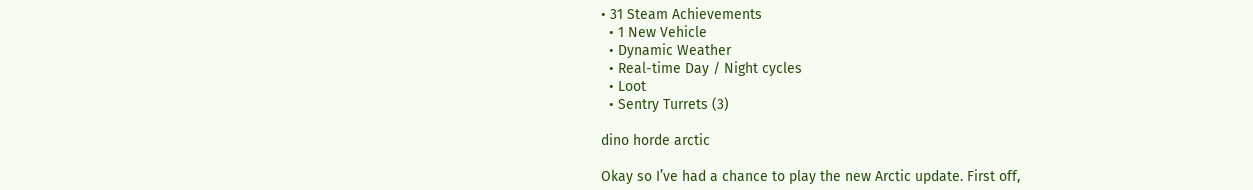• 31 Steam Achievements
  • 1 New Vehicle
  • Dynamic Weather
  • Real-time Day / Night cycles
  • Loot
  • Sentry Turrets (3)

dino horde arctic

Okay so I’ve had a chance to play the new Arctic update. First off,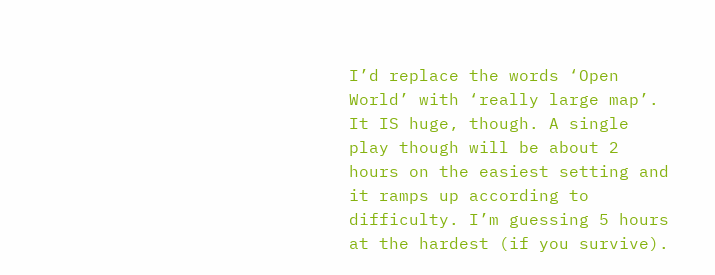I’d replace the words ‘Open World’ with ‘really large map’. It IS huge, though. A single play though will be about 2 hours on the easiest setting and it ramps up according to difficulty. I’m guessing 5 hours at the hardest (if you survive).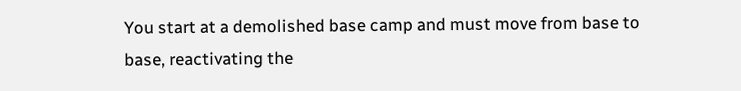You start at a demolished base camp and must move from base to base, reactivating the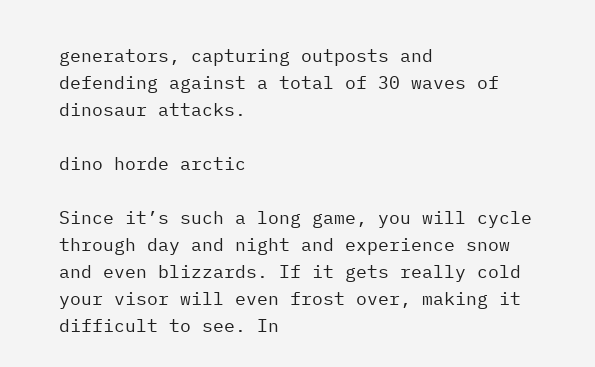generators, capturing outposts and defending against a total of 30 waves of dinosaur attacks.

dino horde arctic

Since it’s such a long game, you will cycle through day and night and experience snow and even blizzards. If it gets really cold your visor will even frost over, making it difficult to see. In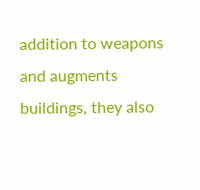addition to weapons and augments buildings, they also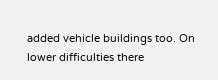added vehicle buildings too. On lower difficulties there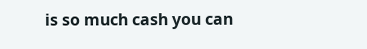is so much cash you can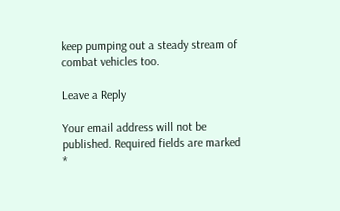keep pumping out a steady stream of combat vehicles too.

Leave a Reply

Your email address will not be published. Required fields are marked *